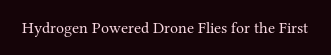Hydrogen Powered Drone Flies for the First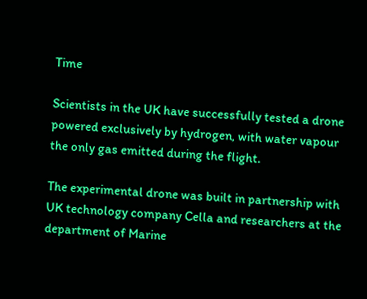Time

Scientists in the UK have successfully tested a drone powered exclusively by hydrogen, with water vapour the only gas emitted during the flight.

The experimental drone was built in partnership with UK technology company Cella and researchers at the department of Marine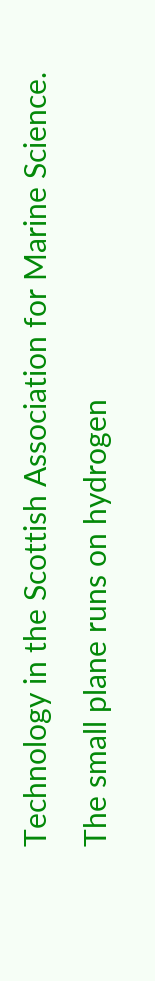Technology in the Scottish Association for Marine Science. The small plane runs on hydrogen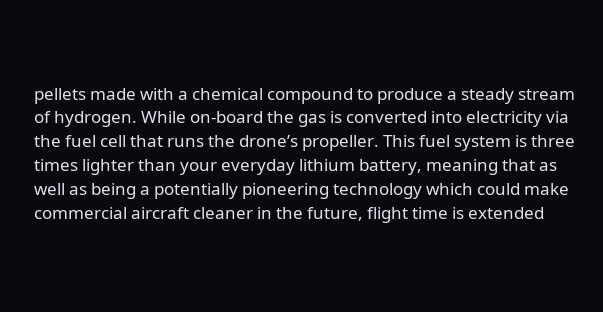pellets made with a chemical compound to produce a steady stream of hydrogen. While on-board the gas is converted into electricity via the fuel cell that runs the drone’s propeller. This fuel system is three times lighter than your everyday lithium battery, meaning that as well as being a potentially pioneering technology which could make commercial aircraft cleaner in the future, flight time is extended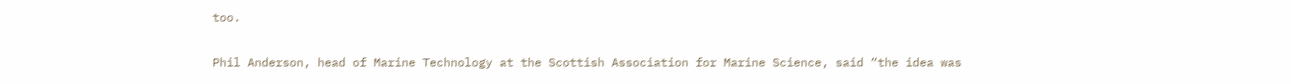too.

Phil Anderson, head of Marine Technology at the Scottish Association for Marine Science, said “the idea was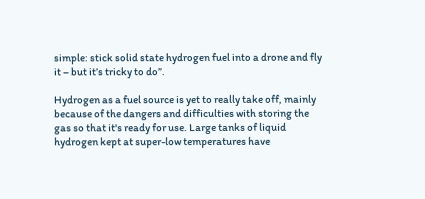simple: stick solid state hydrogen fuel into a drone and fly it – but it’s tricky to do”.

Hydrogen as a fuel source is yet to really take off, mainly because of the dangers and difficulties with storing the gas so that it's ready for use. Large tanks of liquid hydrogen kept at super-low temperatures have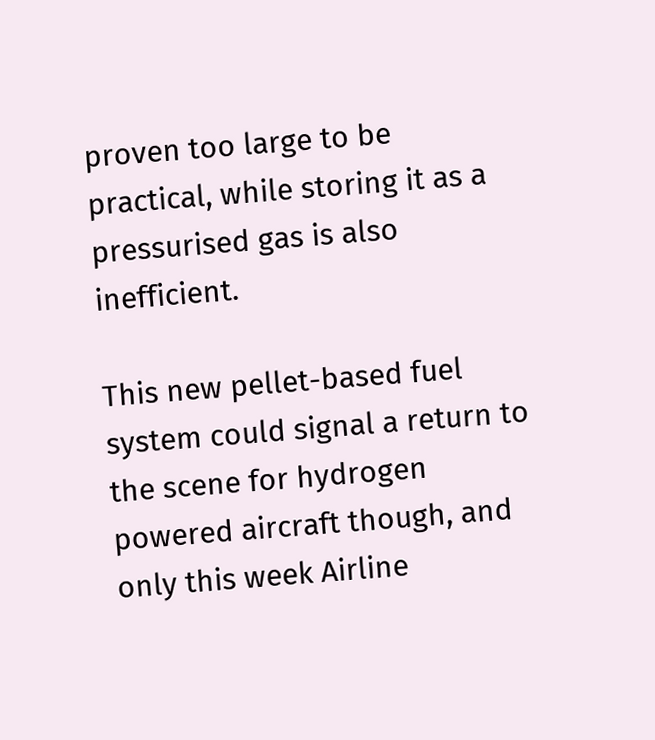proven too large to be practical, while storing it as a pressurised gas is also inefficient.

This new pellet-based fuel system could signal a return to the scene for hydrogen powered aircraft though, and only this week Airline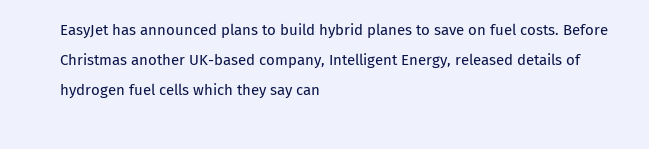EasyJet has announced plans to build hybrid planes to save on fuel costs. Before Christmas another UK-based company, Intelligent Energy, released details of hydrogen fuel cells which they say can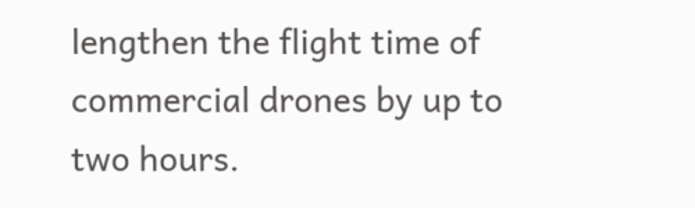lengthen the flight time of commercial drones by up to two hours.